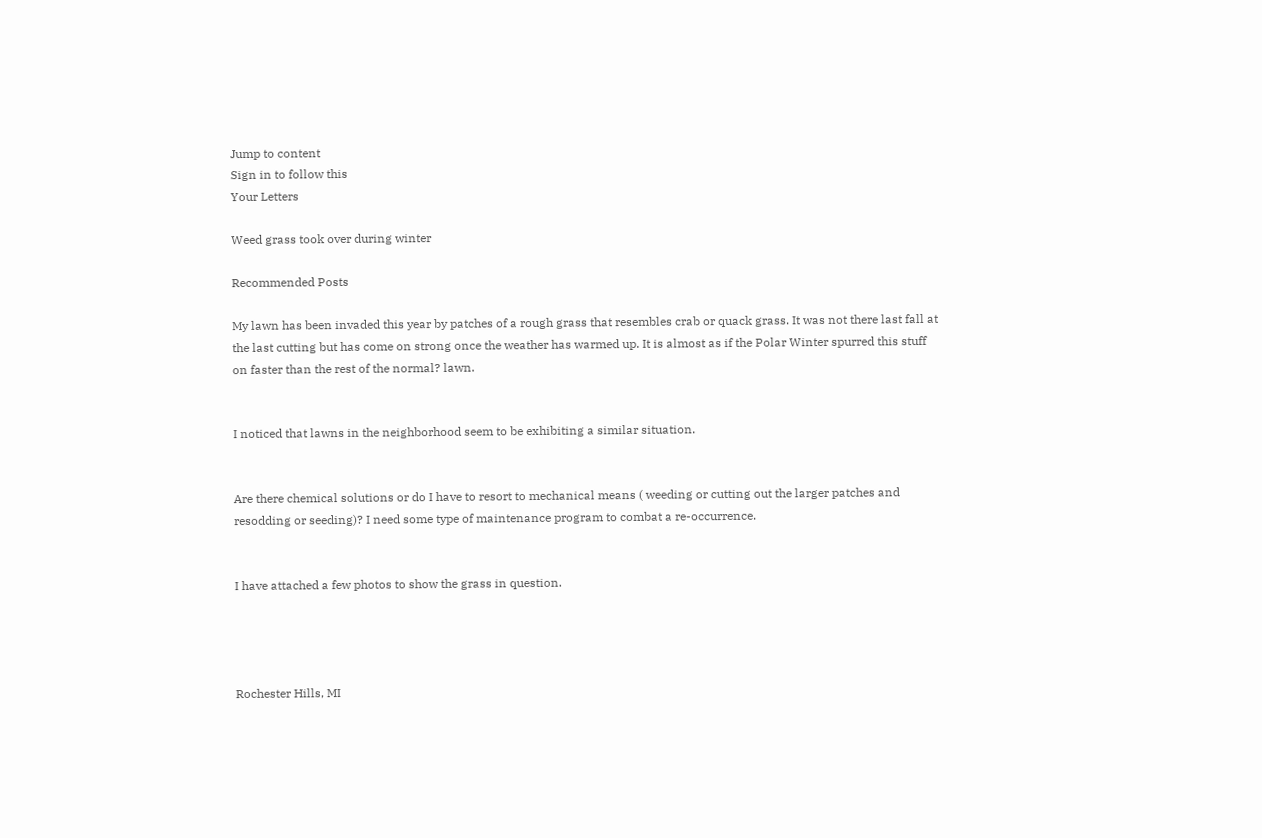Jump to content
Sign in to follow this
Your Letters

Weed grass took over during winter

Recommended Posts

My lawn has been invaded this year by patches of a rough grass that resembles crab or quack grass. It was not there last fall at the last cutting but has come on strong once the weather has warmed up. It is almost as if the Polar Winter spurred this stuff on faster than the rest of the normal? lawn.


I noticed that lawns in the neighborhood seem to be exhibiting a similar situation.


Are there chemical solutions or do I have to resort to mechanical means ( weeding or cutting out the larger patches and resodding or seeding)? I need some type of maintenance program to combat a re-occurrence.


I have attached a few photos to show the grass in question.




Rochester Hills, MI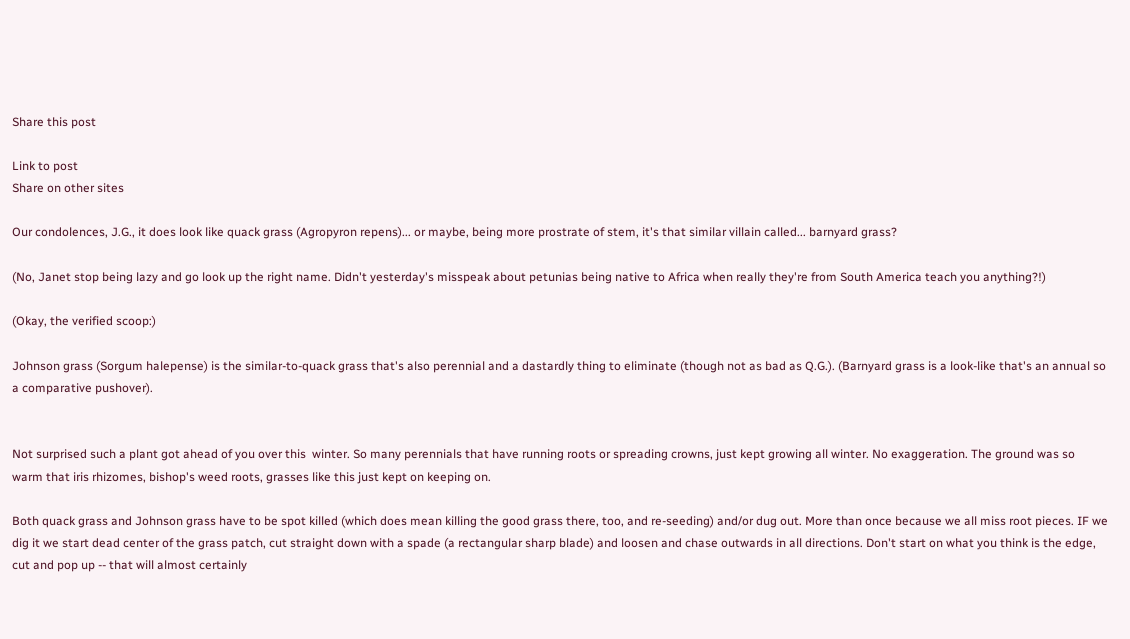Share this post

Link to post
Share on other sites

Our condolences, J.G., it does look like quack grass (Agropyron repens)... or maybe, being more prostrate of stem, it's that similar villain called... barnyard grass?

(No, Janet stop being lazy and go look up the right name. Didn't yesterday's misspeak about petunias being native to Africa when really they're from South America teach you anything?!)

(Okay, the verified scoop:)

Johnson grass (Sorgum halepense) is the similar-to-quack grass that's also perennial and a dastardly thing to eliminate (though not as bad as Q.G.). (Barnyard grass is a look-like that's an annual so a comparative pushover).


Not surprised such a plant got ahead of you over this  winter. So many perennials that have running roots or spreading crowns, just kept growing all winter. No exaggeration. The ground was so warm that iris rhizomes, bishop's weed roots, grasses like this just kept on keeping on.

Both quack grass and Johnson grass have to be spot killed (which does mean killing the good grass there, too, and re-seeding) and/or dug out. More than once because we all miss root pieces. IF we dig it we start dead center of the grass patch, cut straight down with a spade (a rectangular sharp blade) and loosen and chase outwards in all directions. Don't start on what you think is the edge, cut and pop up -- that will almost certainly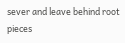sever and leave behind root pieces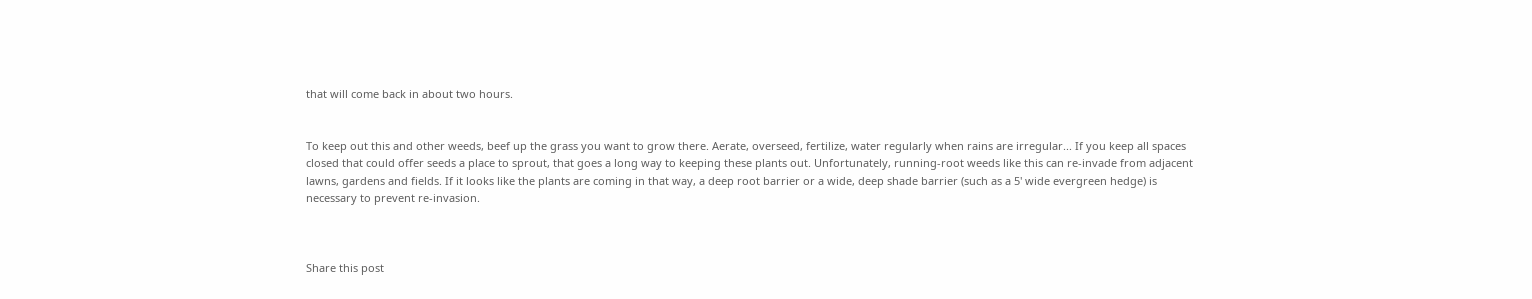that will come back in about two hours.


To keep out this and other weeds, beef up the grass you want to grow there. Aerate, overseed, fertilize, water regularly when rains are irregular... If you keep all spaces closed that could offer seeds a place to sprout, that goes a long way to keeping these plants out. Unfortunately, running-root weeds like this can re-invade from adjacent lawns, gardens and fields. If it looks like the plants are coming in that way, a deep root barrier or a wide, deep shade barrier (such as a 5' wide evergreen hedge) is necessary to prevent re-invasion.



Share this post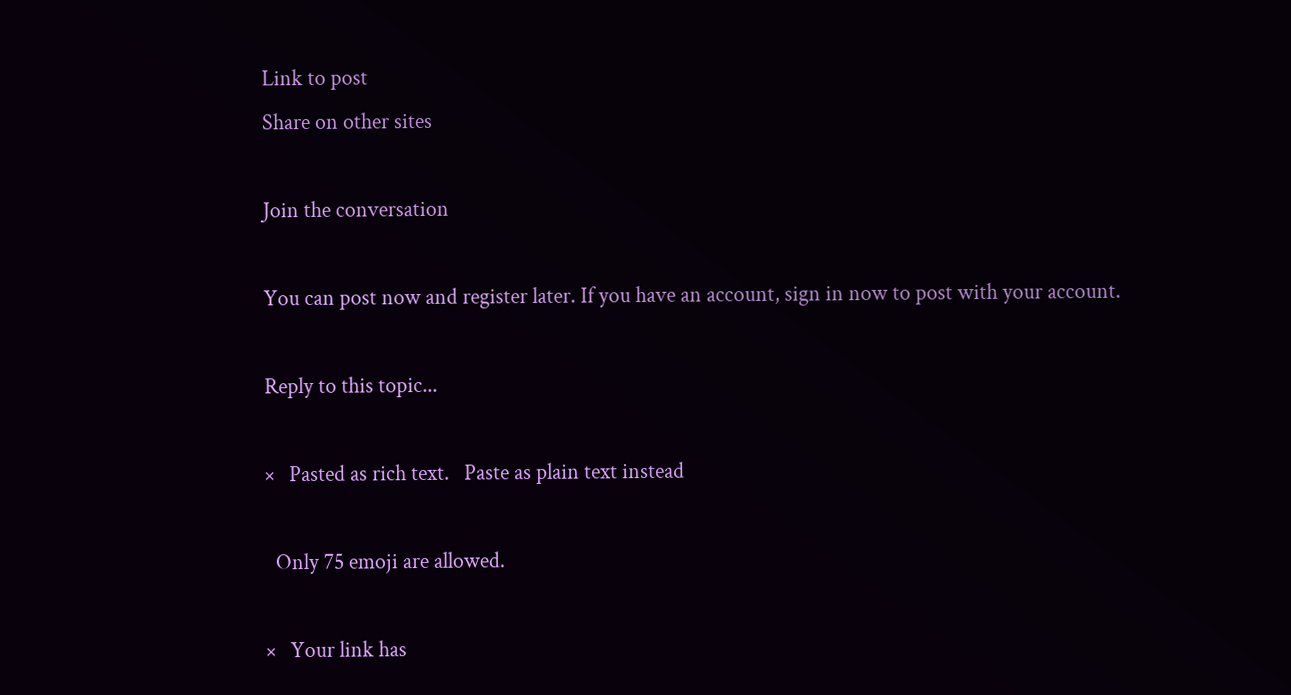Link to post
Share on other sites

Join the conversation

You can post now and register later. If you have an account, sign in now to post with your account.

Reply to this topic...

×   Pasted as rich text.   Paste as plain text instead

  Only 75 emoji are allowed.

×   Your link has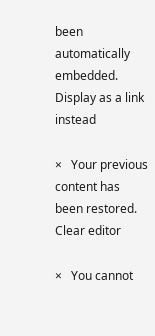been automatically embedded.   Display as a link instead

×   Your previous content has been restored.   Clear editor

×   You cannot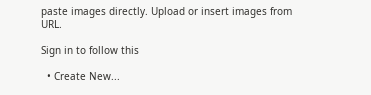paste images directly. Upload or insert images from URL.

Sign in to follow this

  • Create New...